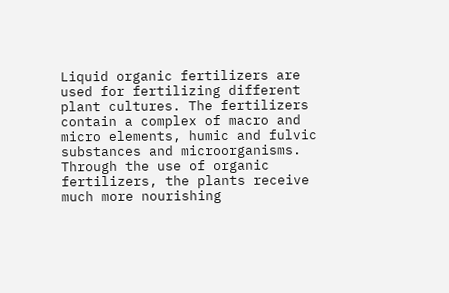Liquid organic fertilizers are used for fertilizing different plant cultures. The fertilizers contain a complex of macro and micro elements, humic and fulvic substances and microorganisms. Through the use of organic fertilizers, the plants receive much more nourishing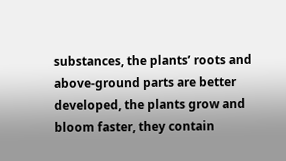substances, the plants’ roots and above-ground parts are better developed, the plants grow and bloom faster, they contain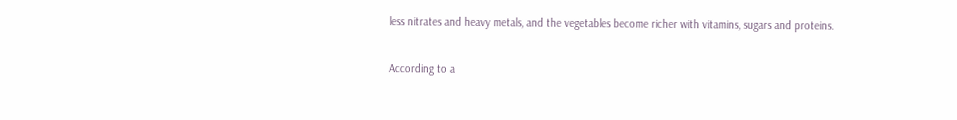less nitrates and heavy metals, and the vegetables become richer with vitamins, sugars and proteins.

According to a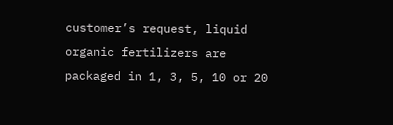customer’s request, liquid organic fertilizers are packaged in 1, 3, 5, 10 or 20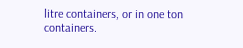litre containers, or in one ton containers.